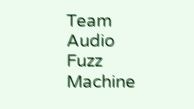Team Audio Fuzz Machine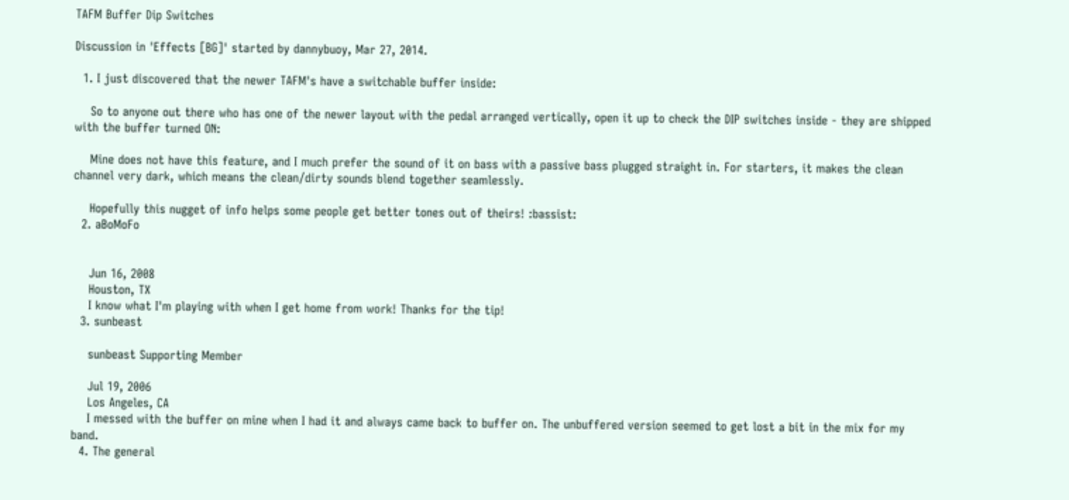TAFM Buffer Dip Switches

Discussion in 'Effects [BG]' started by dannybuoy, Mar 27, 2014.

  1. I just discovered that the newer TAFM's have a switchable buffer inside:

    So to anyone out there who has one of the newer layout with the pedal arranged vertically, open it up to check the DIP switches inside - they are shipped with the buffer turned ON:

    Mine does not have this feature, and I much prefer the sound of it on bass with a passive bass plugged straight in. For starters, it makes the clean channel very dark, which means the clean/dirty sounds blend together seamlessly.

    Hopefully this nugget of info helps some people get better tones out of theirs! :bassist:
  2. aBoMoFo


    Jun 16, 2008
    Houston, TX
    I know what I'm playing with when I get home from work! Thanks for the tip!
  3. sunbeast

    sunbeast Supporting Member

    Jul 19, 2006
    Los Angeles, CA
    I messed with the buffer on mine when I had it and always came back to buffer on. The unbuffered version seemed to get lost a bit in the mix for my band.
  4. The general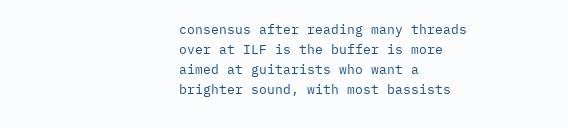consensus after reading many threads over at ILF is the buffer is more aimed at guitarists who want a brighter sound, with most bassists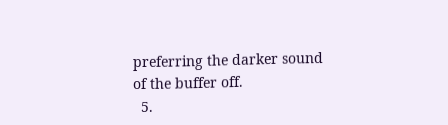preferring the darker sound of the buffer off.
  5.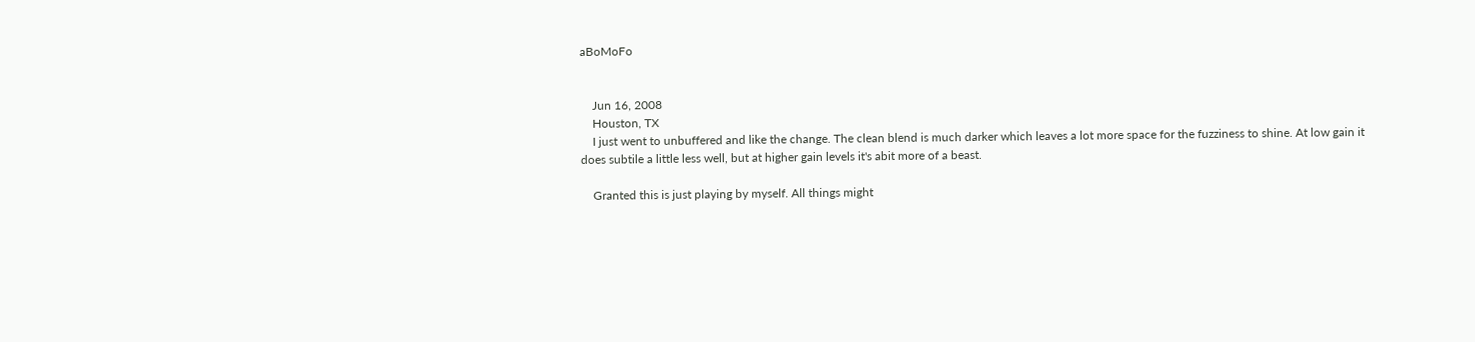aBoMoFo


    Jun 16, 2008
    Houston, TX
    I just went to unbuffered and like the change. The clean blend is much darker which leaves a lot more space for the fuzziness to shine. At low gain it does subtile a little less well, but at higher gain levels it's abit more of a beast.

    Granted this is just playing by myself. All things might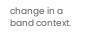change in a band context.